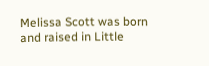Melissa Scott was born and raised in Little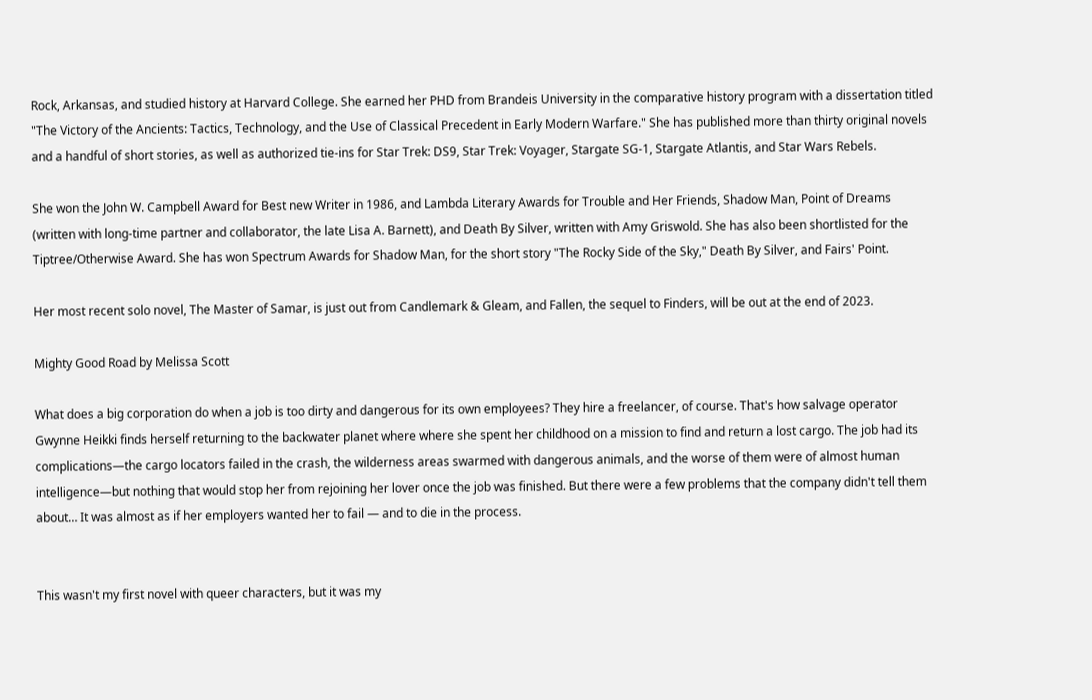Rock, Arkansas, and studied history at Harvard College. She earned her PHD from Brandeis University in the comparative history program with a dissertation titled "The Victory of the Ancients: Tactics, Technology, and the Use of Classical Precedent in Early Modern Warfare." She has published more than thirty original novels and a handful of short stories, as well as authorized tie-ins for Star Trek: DS9, Star Trek: Voyager, Stargate SG-1, Stargate Atlantis, and Star Wars Rebels.

She won the John W. Campbell Award for Best new Writer in 1986, and Lambda Literary Awards for Trouble and Her Friends, Shadow Man, Point of Dreams (written with long-time partner and collaborator, the late Lisa A. Barnett), and Death By Silver, written with Amy Griswold. She has also been shortlisted for the Tiptree/Otherwise Award. She has won Spectrum Awards for Shadow Man, for the short story "The Rocky Side of the Sky," Death By Silver, and Fairs' Point.

Her most recent solo novel, The Master of Samar, is just out from Candlemark & Gleam, and Fallen, the sequel to Finders, will be out at the end of 2023.

Mighty Good Road by Melissa Scott

What does a big corporation do when a job is too dirty and dangerous for its own employees? They hire a freelancer, of course. That's how salvage operator Gwynne Heikki finds herself returning to the backwater planet where where she spent her childhood on a mission to find and return a lost cargo. The job had its complications—the cargo locators failed in the crash, the wilderness areas swarmed with dangerous animals, and the worse of them were of almost human intelligence—but nothing that would stop her from rejoining her lover once the job was finished. But there were a few problems that the company didn't tell them about… It was almost as if her employers wanted her to fail — and to die in the process.


This wasn't my first novel with queer characters, but it was my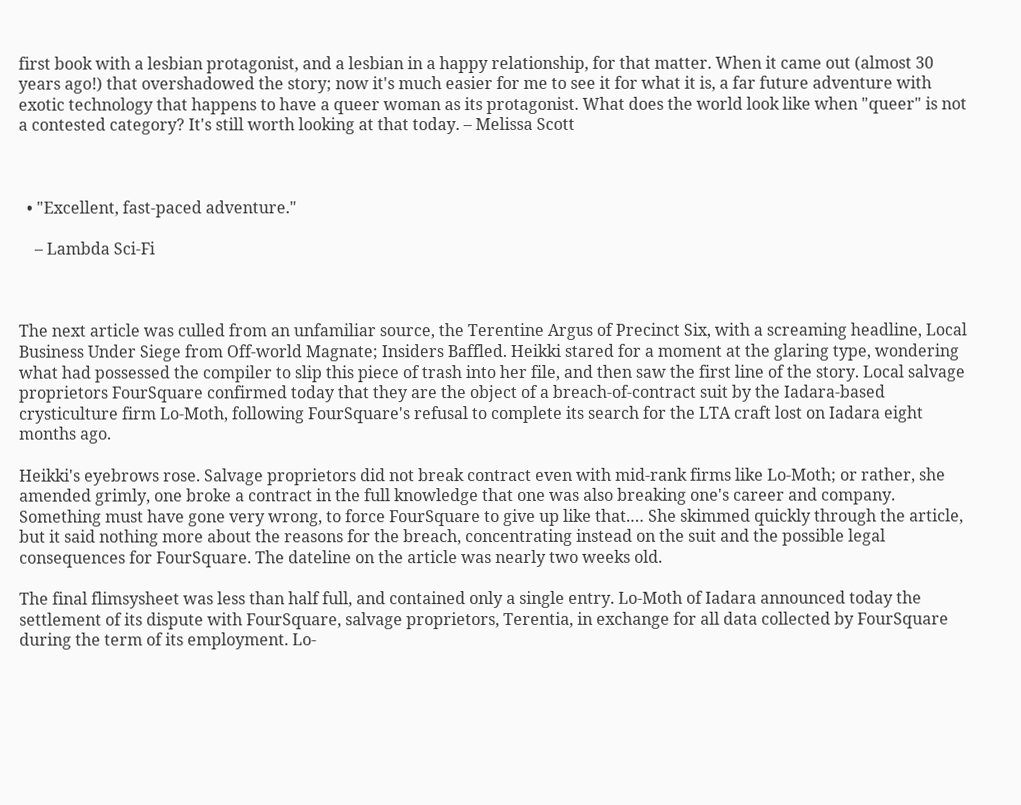first book with a lesbian protagonist, and a lesbian in a happy relationship, for that matter. When it came out (almost 30 years ago!) that overshadowed the story; now it's much easier for me to see it for what it is, a far future adventure with exotic technology that happens to have a queer woman as its protagonist. What does the world look like when "queer" is not a contested category? It's still worth looking at that today. – Melissa Scott



  • "Excellent, fast-paced adventure."

    – Lambda Sci-Fi



The next article was culled from an unfamiliar source, the Terentine Argus of Precinct Six, with a screaming headline, Local Business Under Siege from Off-world Magnate; Insiders Baffled. Heikki stared for a moment at the glaring type, wondering what had possessed the compiler to slip this piece of trash into her file, and then saw the first line of the story. Local salvage proprietors FourSquare confirmed today that they are the object of a breach-of-contract suit by the Iadara-based crysticulture firm Lo-Moth, following FourSquare's refusal to complete its search for the LTA craft lost on Iadara eight months ago.

Heikki's eyebrows rose. Salvage proprietors did not break contract even with mid-rank firms like Lo-Moth; or rather, she amended grimly, one broke a contract in the full knowledge that one was also breaking one's career and company. Something must have gone very wrong, to force FourSquare to give up like that.… She skimmed quickly through the article, but it said nothing more about the reasons for the breach, concentrating instead on the suit and the possible legal consequences for FourSquare. The dateline on the article was nearly two weeks old.

The final flimsysheet was less than half full, and contained only a single entry. Lo-Moth of Iadara announced today the settlement of its dispute with FourSquare, salvage proprietors, Terentia, in exchange for all data collected by FourSquare during the term of its employment. Lo-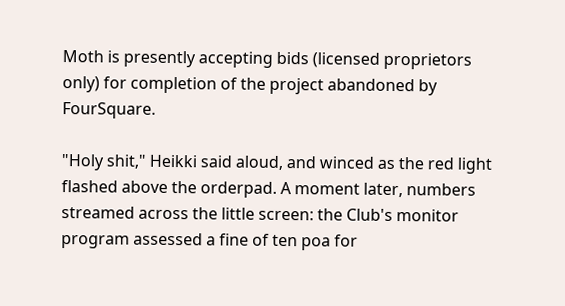Moth is presently accepting bids (licensed proprietors only) for completion of the project abandoned by FourSquare.

"Holy shit," Heikki said aloud, and winced as the red light flashed above the orderpad. A moment later, numbers streamed across the little screen: the Club's monitor program assessed a fine of ten poa for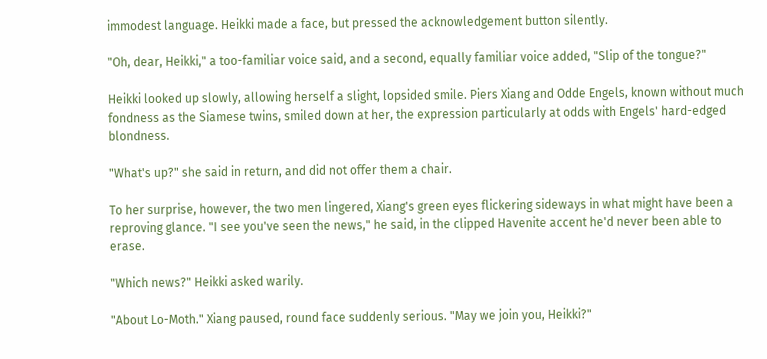immodest language. Heikki made a face, but pressed the acknowledgement button silently.

"Oh, dear, Heikki," a too-familiar voice said, and a second, equally familiar voice added, "Slip of the tongue?"

Heikki looked up slowly, allowing herself a slight, lopsided smile. Piers Xiang and Odde Engels, known without much fondness as the Siamese twins, smiled down at her, the expression particularly at odds with Engels' hard-edged blondness.

"What's up?" she said in return, and did not offer them a chair.

To her surprise, however, the two men lingered, Xiang's green eyes flickering sideways in what might have been a reproving glance. "I see you've seen the news," he said, in the clipped Havenite accent he'd never been able to erase.

"Which news?" Heikki asked warily.

"About Lo-Moth." Xiang paused, round face suddenly serious. "May we join you, Heikki?"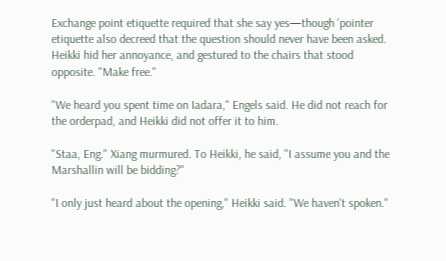Exchange point etiquette required that she say yes—though 'pointer etiquette also decreed that the question should never have been asked. Heikki hid her annoyance, and gestured to the chairs that stood opposite. "Make free."

"We heard you spent time on Iadara," Engels said. He did not reach for the orderpad, and Heikki did not offer it to him.

"Staa, Eng." Xiang murmured. To Heikki, he said, "I assume you and the Marshallin will be bidding?"

"I only just heard about the opening," Heikki said. "We haven't spoken."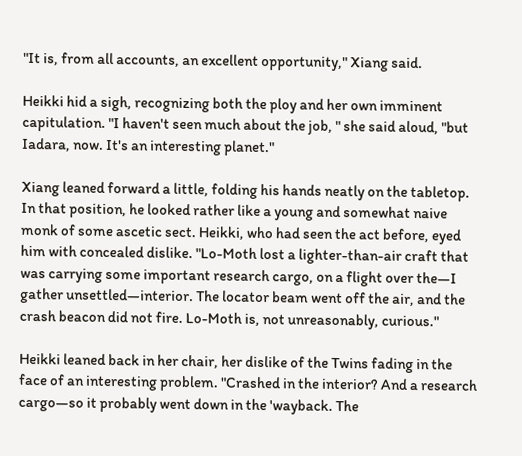"It is, from all accounts, an excellent opportunity," Xiang said.

Heikki hid a sigh, recognizing both the ploy and her own imminent capitulation. "I haven't seen much about the job, " she said aloud, "but Iadara, now. It's an interesting planet."

Xiang leaned forward a little, folding his hands neatly on the tabletop. In that position, he looked rather like a young and somewhat naive monk of some ascetic sect. Heikki, who had seen the act before, eyed him with concealed dislike. "Lo-Moth lost a lighter-than-air craft that was carrying some important research cargo, on a flight over the—I gather unsettled—interior. The locator beam went off the air, and the crash beacon did not fire. Lo-Moth is, not unreasonably, curious."

Heikki leaned back in her chair, her dislike of the Twins fading in the face of an interesting problem. "Crashed in the interior? And a research cargo—so it probably went down in the 'wayback. The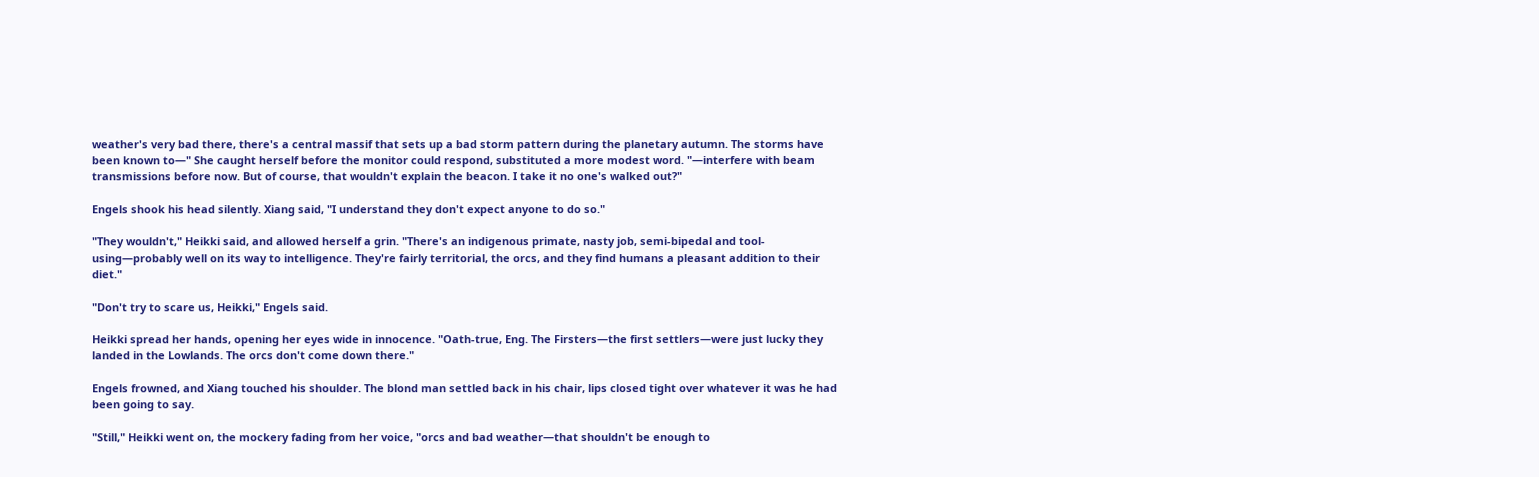weather's very bad there, there's a central massif that sets up a bad storm pattern during the planetary autumn. The storms have been known to—" She caught herself before the monitor could respond, substituted a more modest word. "—interfere with beam transmissions before now. But of course, that wouldn't explain the beacon. I take it no one's walked out?"

Engels shook his head silently. Xiang said, "I understand they don't expect anyone to do so."

"They wouldn't," Heikki said, and allowed herself a grin. "There's an indigenous primate, nasty job, semi-bipedal and tool-using—probably well on its way to intelligence. They're fairly territorial, the orcs, and they find humans a pleasant addition to their diet."

"Don't try to scare us, Heikki," Engels said.

Heikki spread her hands, opening her eyes wide in innocence. "Oath-true, Eng. The Firsters—the first settlers—were just lucky they landed in the Lowlands. The orcs don't come down there."

Engels frowned, and Xiang touched his shoulder. The blond man settled back in his chair, lips closed tight over whatever it was he had been going to say.

"Still," Heikki went on, the mockery fading from her voice, "orcs and bad weather—that shouldn't be enough to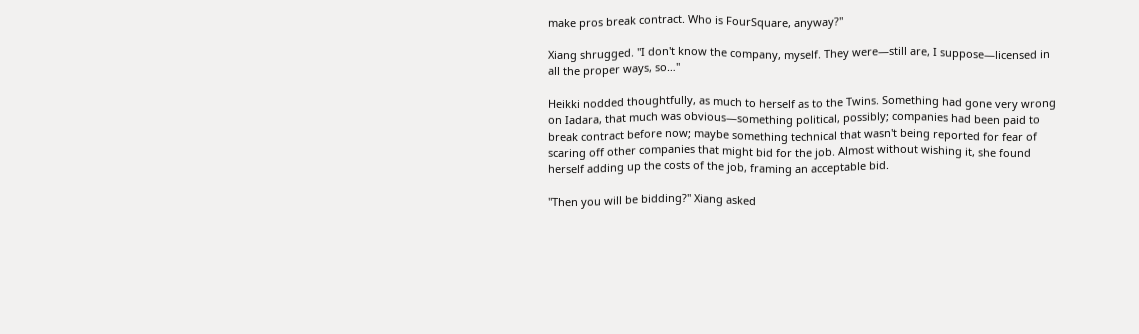make pros break contract. Who is FourSquare, anyway?"

Xiang shrugged. "I don't know the company, myself. They were—still are, I suppose—licensed in all the proper ways, so…"

Heikki nodded thoughtfully, as much to herself as to the Twins. Something had gone very wrong on Iadara, that much was obvious—something political, possibly; companies had been paid to break contract before now; maybe something technical that wasn't being reported for fear of scaring off other companies that might bid for the job. Almost without wishing it, she found herself adding up the costs of the job, framing an acceptable bid.

"Then you will be bidding?" Xiang asked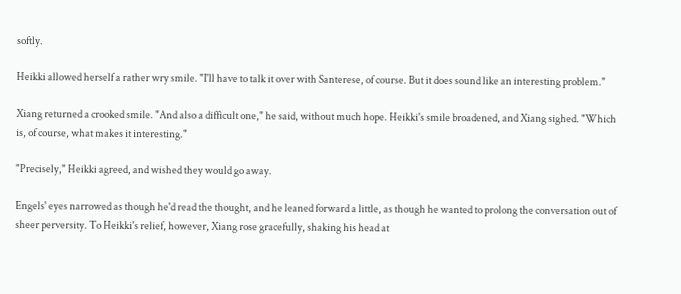softly.

Heikki allowed herself a rather wry smile. "I'll have to talk it over with Santerese, of course. But it does sound like an interesting problem."

Xiang returned a crooked smile. "And also a difficult one," he said, without much hope. Heikki's smile broadened, and Xiang sighed. "Which is, of course, what makes it interesting."

"Precisely," Heikki agreed, and wished they would go away.

Engels' eyes narrowed as though he'd read the thought, and he leaned forward a little, as though he wanted to prolong the conversation out of sheer perversity. To Heikki's relief, however, Xiang rose gracefully, shaking his head at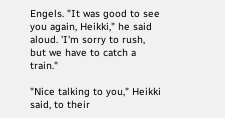Engels. "It was good to see you again, Heikki," he said aloud. 'I'm sorry to rush, but we have to catch a train."

"Nice talking to you," Heikki said, to their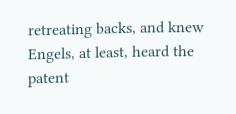retreating backs, and knew Engels, at least, heard the patent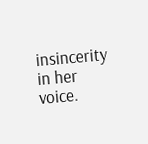insincerity in her voice.